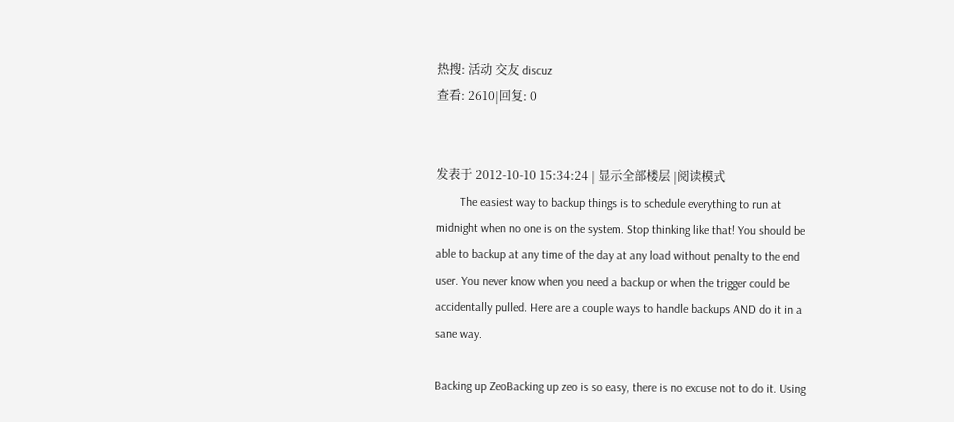热搜: 活动 交友 discuz
查看: 2610|回复: 0


发表于 2012-10-10 15:34:24 | 显示全部楼层 |阅读模式
        The easiest way to backup things is to schedule everything to run at midnight when no one is on the system. Stop thinking like that! You should be able to backup at any time of the day at any load without penalty to the end user. You never know when you need a backup or when the trigger could be accidentally pulled. Here are a couple ways to handle backups AND do it in a sane way.

Backing up ZeoBacking up zeo is so easy, there is no excuse not to do it. Using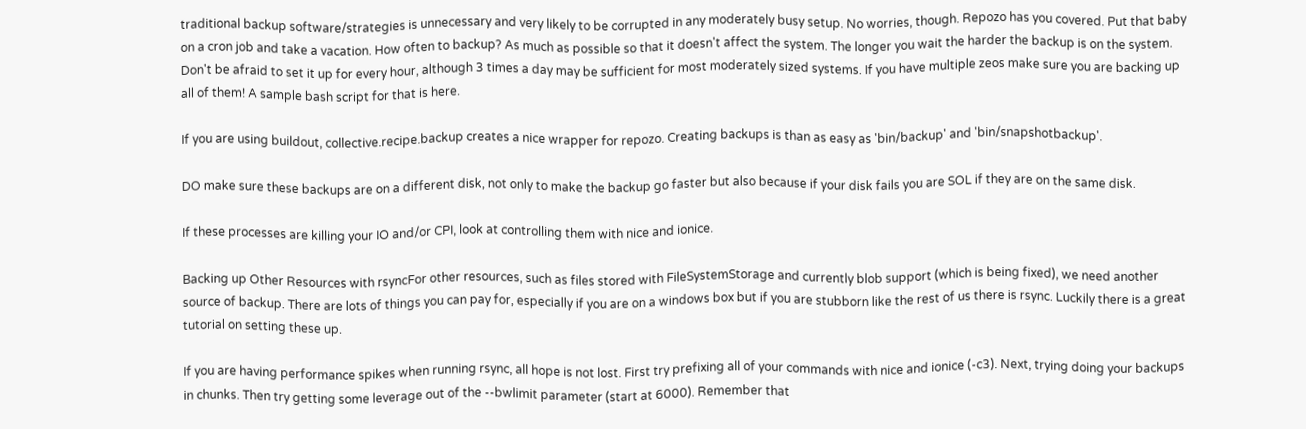traditional backup software/strategies is unnecessary and very likely to be corrupted in any moderately busy setup. No worries, though. Repozo has you covered. Put that baby on a cron job and take a vacation. How often to backup? As much as possible so that it doesn't affect the system. The longer you wait the harder the backup is on the system. Don't be afraid to set it up for every hour, although 3 times a day may be sufficient for most moderately sized systems. If you have multiple zeos make sure you are backing up all of them! A sample bash script for that is here.

If you are using buildout, collective.recipe.backup creates a nice wrapper for repozo. Creating backups is than as easy as 'bin/backup' and 'bin/snapshotbackup'.

DO make sure these backups are on a different disk, not only to make the backup go faster but also because if your disk fails you are SOL if they are on the same disk.

If these processes are killing your IO and/or CPI, look at controlling them with nice and ionice.

Backing up Other Resources with rsyncFor other resources, such as files stored with FileSystemStorage and currently blob support (which is being fixed), we need another source of backup. There are lots of things you can pay for, especially if you are on a windows box but if you are stubborn like the rest of us there is rsync. Luckily there is a great tutorial on setting these up.

If you are having performance spikes when running rsync, all hope is not lost. First try prefixing all of your commands with nice and ionice (-c3). Next, trying doing your backups in chunks. Then try getting some leverage out of the --bwlimit parameter (start at 6000). Remember that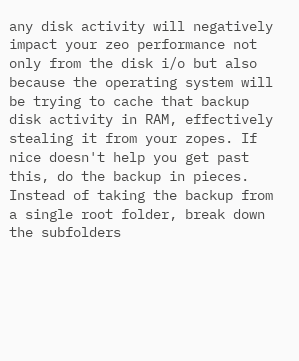any disk activity will negatively impact your zeo performance not only from the disk i/o but also because the operating system will be trying to cache that backup disk activity in RAM, effectively stealing it from your zopes. If nice doesn't help you get past this, do the backup in pieces. Instead of taking the backup from a single root folder, break down the subfolders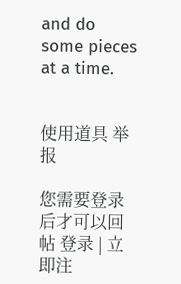and do some pieces at a time.


使用道具 举报

您需要登录后才可以回帖 登录 | 立即注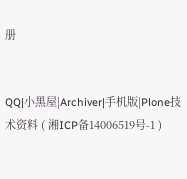册


QQ|小黑屋|Archiver|手机版|Plone技术资料 ( 湘ICP备14006519号-1 )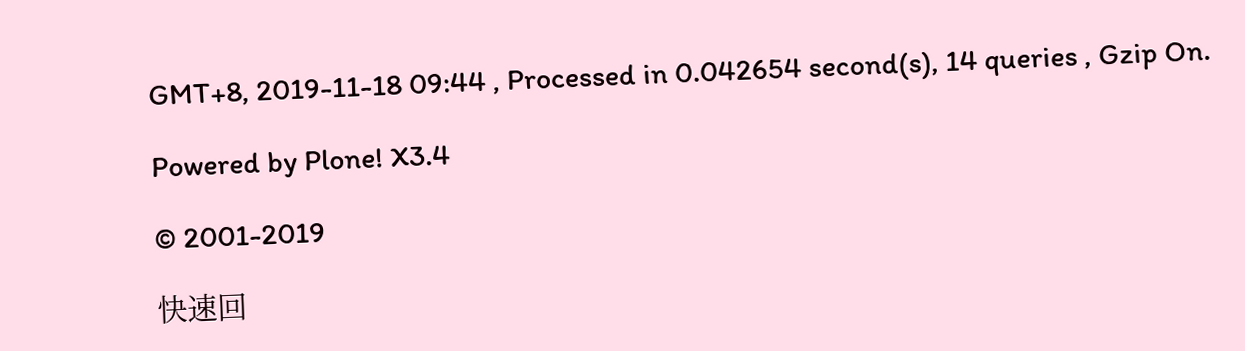GMT+8, 2019-11-18 09:44 , Processed in 0.042654 second(s), 14 queries , Gzip On.

Powered by Plone! X3.4

© 2001-2019

快速回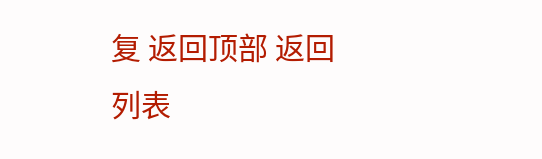复 返回顶部 返回列表